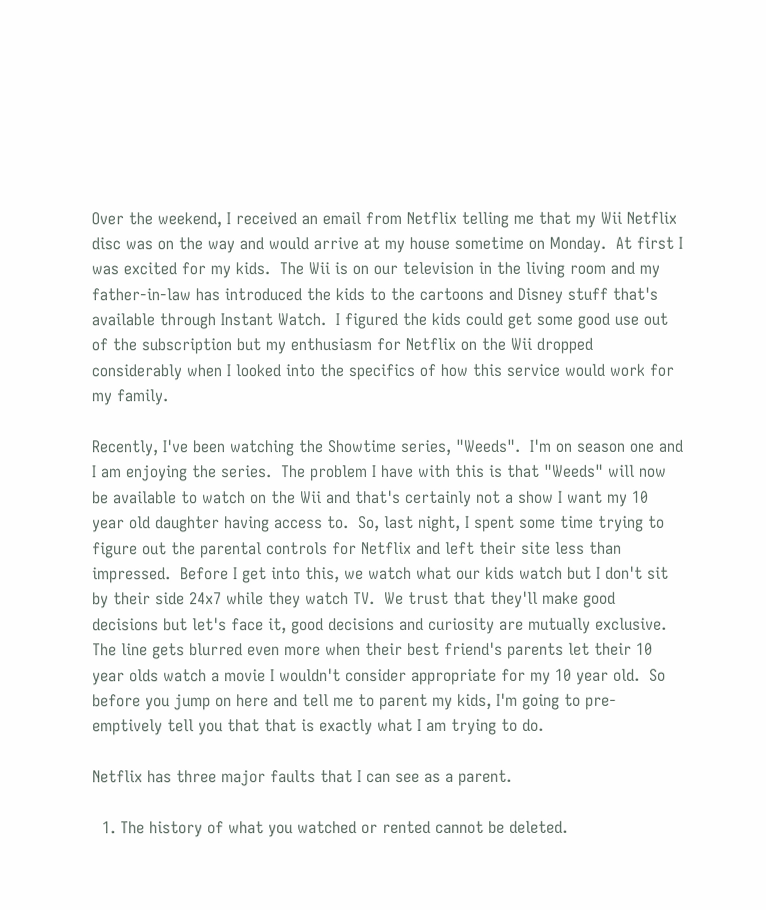Over the weekend, I received an email from Netflix telling me that my Wii Netflix disc was on the way and would arrive at my house sometime on Monday.  At first I was excited for my kids.  The Wii is on our television in the living room and my father-in-law has introduced the kids to the cartoons and Disney stuff that's available through Instant Watch.  I figured the kids could get some good use out of the subscription but my enthusiasm for Netflix on the Wii dropped considerably when I looked into the specifics of how this service would work for my family.

Recently, I've been watching the Showtime series, "Weeds".  I'm on season one and I am enjoying the series.  The problem I have with this is that "Weeds" will now be available to watch on the Wii and that's certainly not a show I want my 10 year old daughter having access to.  So, last night, I spent some time trying to figure out the parental controls for Netflix and left their site less than impressed.  Before I get into this, we watch what our kids watch but I don't sit by their side 24x7 while they watch TV.  We trust that they'll make good decisions but let's face it, good decisions and curiosity are mutually exclusive.  The line gets blurred even more when their best friend's parents let their 10 year olds watch a movie I wouldn't consider appropriate for my 10 year old.  So before you jump on here and tell me to parent my kids, I'm going to pre-emptively tell you that that is exactly what I am trying to do.

Netflix has three major faults that I can see as a parent.

  1. The history of what you watched or rented cannot be deleted.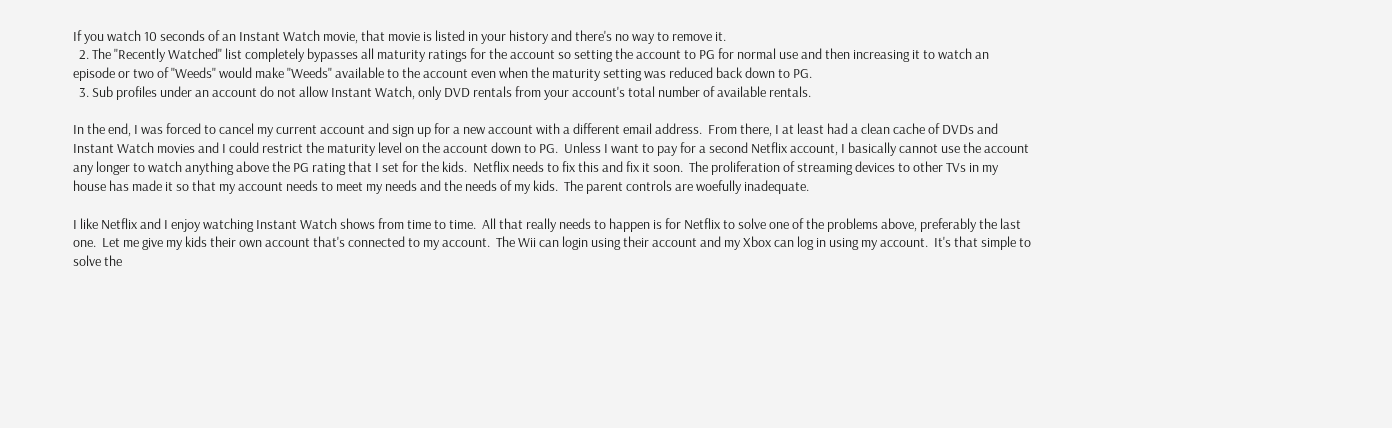If you watch 10 seconds of an Instant Watch movie, that movie is listed in your history and there's no way to remove it.
  2. The "Recently Watched" list completely bypasses all maturity ratings for the account so setting the account to PG for normal use and then increasing it to watch an episode or two of "Weeds" would make "Weeds" available to the account even when the maturity setting was reduced back down to PG.
  3. Sub profiles under an account do not allow Instant Watch, only DVD rentals from your account's total number of available rentals.

In the end, I was forced to cancel my current account and sign up for a new account with a different email address.  From there, I at least had a clean cache of DVDs and Instant Watch movies and I could restrict the maturity level on the account down to PG.  Unless I want to pay for a second Netflix account, I basically cannot use the account any longer to watch anything above the PG rating that I set for the kids.  Netflix needs to fix this and fix it soon.  The proliferation of streaming devices to other TVs in my house has made it so that my account needs to meet my needs and the needs of my kids.  The parent controls are woefully inadequate.

I like Netflix and I enjoy watching Instant Watch shows from time to time.  All that really needs to happen is for Netflix to solve one of the problems above, preferably the last one.  Let me give my kids their own account that's connected to my account.  The Wii can login using their account and my Xbox can log in using my account.  It's that simple to solve the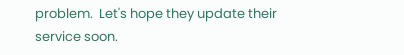problem.  Let's hope they update their service soon.